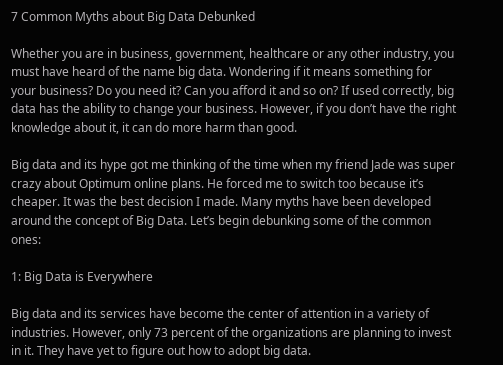7 Common Myths about Big Data Debunked

Whether you are in business, government, healthcare or any other industry, you must have heard of the name big data. Wondering if it means something for your business? Do you need it? Can you afford it and so on? If used correctly, big data has the ability to change your business. However, if you don’t have the right knowledge about it, it can do more harm than good.

Big data and its hype got me thinking of the time when my friend Jade was super crazy about Optimum online plans. He forced me to switch too because it’s cheaper. It was the best decision I made. Many myths have been developed around the concept of Big Data. Let’s begin debunking some of the common ones:

1: Big Data is Everywhere

Big data and its services have become the center of attention in a variety of industries. However, only 73 percent of the organizations are planning to invest in it. They have yet to figure out how to adopt big data.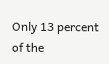Only 13 percent of the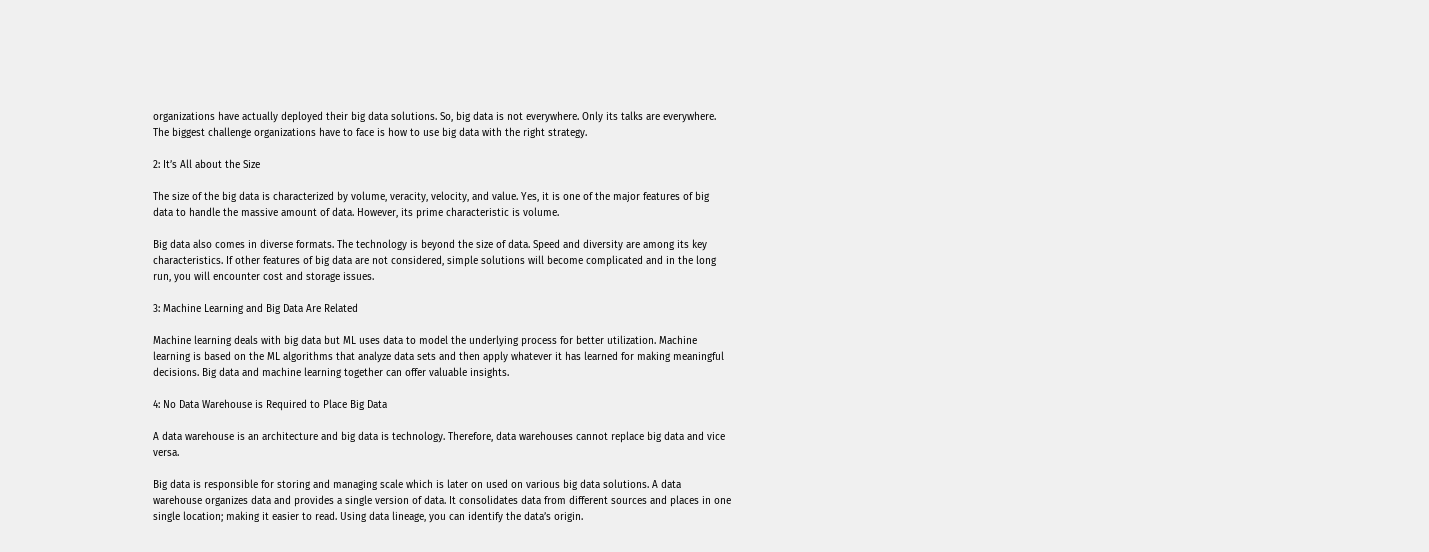organizations have actually deployed their big data solutions. So, big data is not everywhere. Only its talks are everywhere. The biggest challenge organizations have to face is how to use big data with the right strategy.

2: It’s All about the Size

The size of the big data is characterized by volume, veracity, velocity, and value. Yes, it is one of the major features of big data to handle the massive amount of data. However, its prime characteristic is volume.

Big data also comes in diverse formats. The technology is beyond the size of data. Speed and diversity are among its key characteristics. If other features of big data are not considered, simple solutions will become complicated and in the long run, you will encounter cost and storage issues.

3: Machine Learning and Big Data Are Related

Machine learning deals with big data but ML uses data to model the underlying process for better utilization. Machine learning is based on the ML algorithms that analyze data sets and then apply whatever it has learned for making meaningful decisions. Big data and machine learning together can offer valuable insights.

4: No Data Warehouse is Required to Place Big Data

A data warehouse is an architecture and big data is technology. Therefore, data warehouses cannot replace big data and vice versa.

Big data is responsible for storing and managing scale which is later on used on various big data solutions. A data warehouse organizes data and provides a single version of data. It consolidates data from different sources and places in one single location; making it easier to read. Using data lineage, you can identify the data’s origin.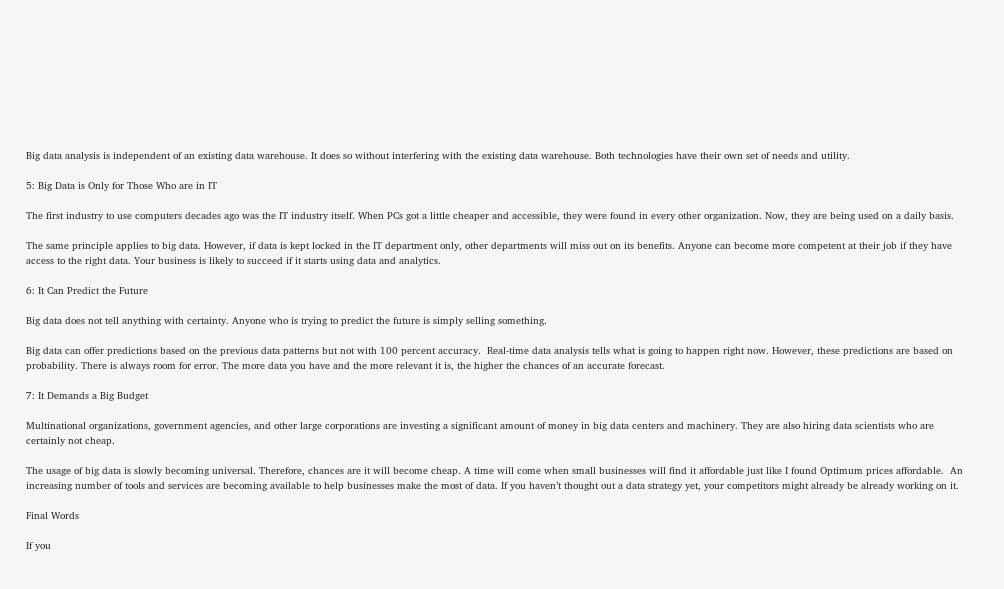Big data analysis is independent of an existing data warehouse. It does so without interfering with the existing data warehouse. Both technologies have their own set of needs and utility.

5: Big Data is Only for Those Who are in IT

The first industry to use computers decades ago was the IT industry itself. When PCs got a little cheaper and accessible, they were found in every other organization. Now, they are being used on a daily basis.

The same principle applies to big data. However, if data is kept locked in the IT department only, other departments will miss out on its benefits. Anyone can become more competent at their job if they have access to the right data. Your business is likely to succeed if it starts using data and analytics.

6: It Can Predict the Future

Big data does not tell anything with certainty. Anyone who is trying to predict the future is simply selling something.

Big data can offer predictions based on the previous data patterns but not with 100 percent accuracy.  Real-time data analysis tells what is going to happen right now. However, these predictions are based on probability. There is always room for error. The more data you have and the more relevant it is, the higher the chances of an accurate forecast.

7: It Demands a Big Budget

Multinational organizations, government agencies, and other large corporations are investing a significant amount of money in big data centers and machinery. They are also hiring data scientists who are certainly not cheap.

The usage of big data is slowly becoming universal. Therefore, chances are it will become cheap. A time will come when small businesses will find it affordable just like I found Optimum prices affordable.  An increasing number of tools and services are becoming available to help businesses make the most of data. If you haven’t thought out a data strategy yet, your competitors might already be already working on it.

Final Words

If you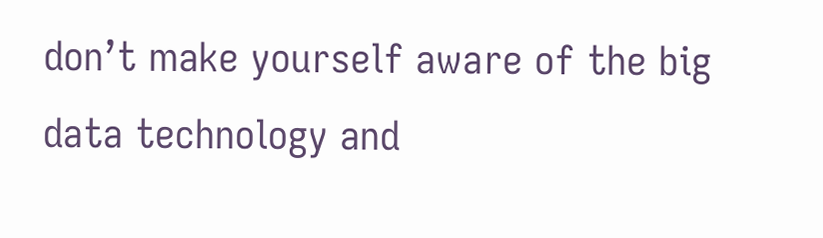don’t make yourself aware of the big data technology and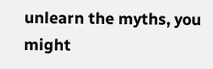unlearn the myths, you might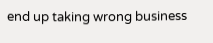end up taking wrong business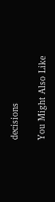decisions

You Might Also Like